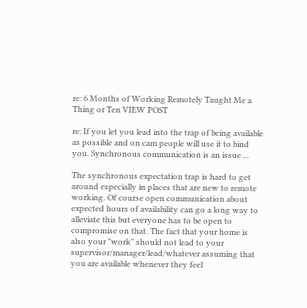re: 6 Months of Working Remotely Taught Me a Thing or Ten VIEW POST

re: If you let you lead into the trap of being available as possible and on cam people will use it to bind you. Synchronous communication is an issue ...

The synchronous expectation trap is hard to get around especially in places that are new to remote working. Of course open communication about expected hours of availability can go a long way to alleviate this but everyone has to be open to compromise on that. The fact that your home is also your "work" should not lead to your supervisor/manager/lead/whatever assuming that you are available whenever they feel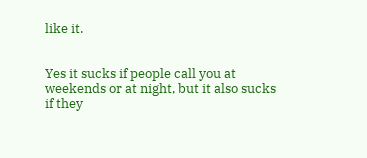like it.


Yes it sucks if people call you at weekends or at night, but it also sucks if they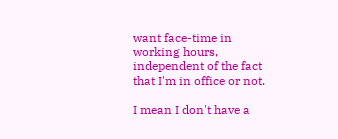want face-time in working hours, independent of the fact that I'm in office or not.

I mean I don't have a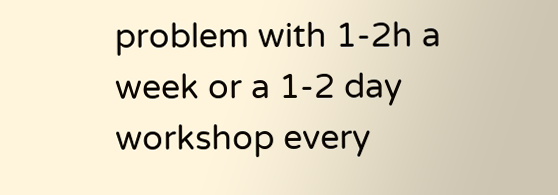problem with 1-2h a week or a 1-2 day workshop every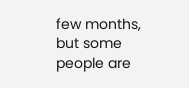few months, but some people are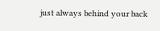just always behind your back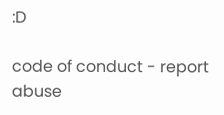:D

code of conduct - report abuse